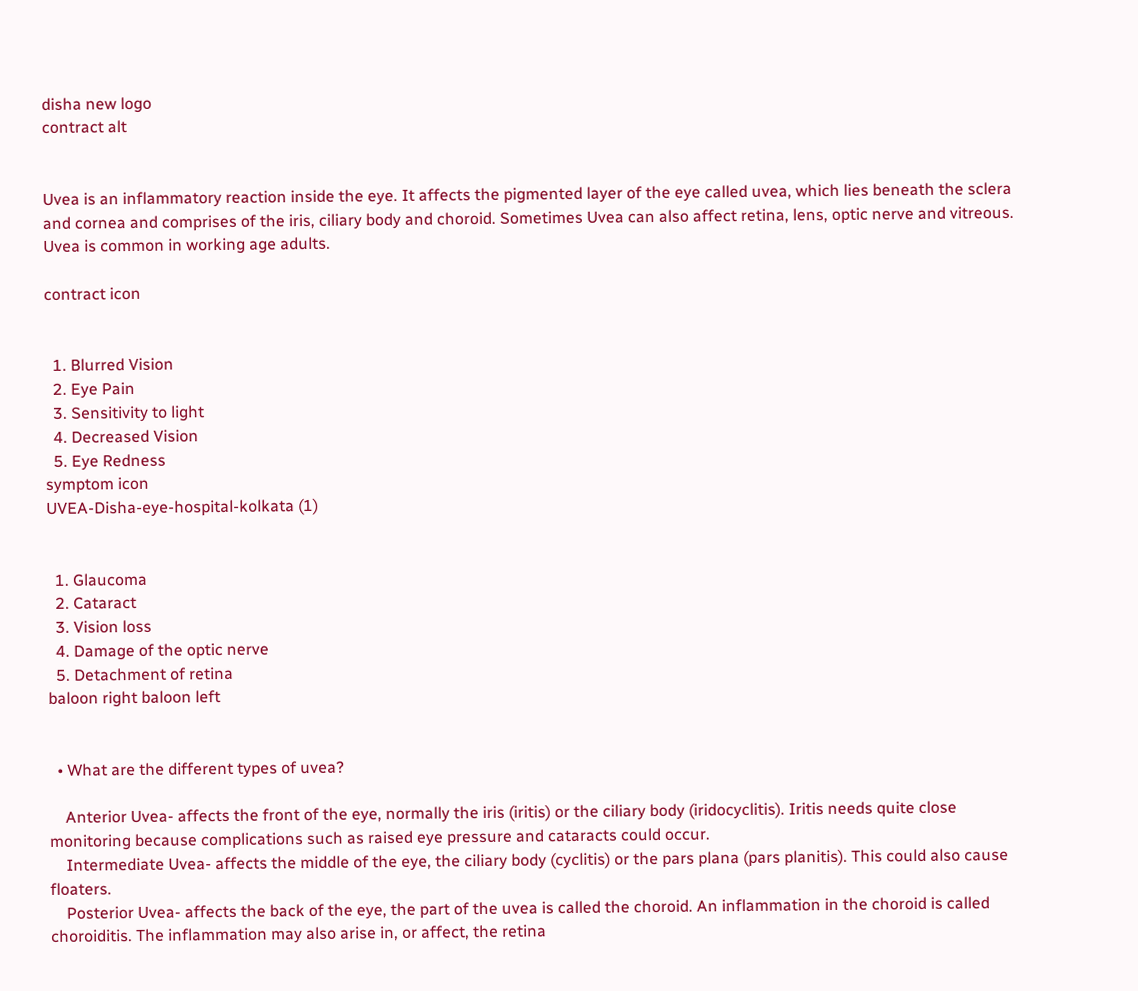disha new logo
contract alt


Uvea is an inflammatory reaction inside the eye. It affects the pigmented layer of the eye called uvea, which lies beneath the sclera and cornea and comprises of the iris, ciliary body and choroid. Sometimes Uvea can also affect retina, lens, optic nerve and vitreous. Uvea is common in working age adults.

contract icon


  1. Blurred Vision
  2. Eye Pain
  3. Sensitivity to light
  4. Decreased Vision
  5. Eye Redness
symptom icon
UVEA-Disha-eye-hospital-kolkata (1)


  1. Glaucoma
  2. Cataract
  3. Vision loss
  4. Damage of the optic nerve
  5. Detachment of retina
baloon right baloon left


  • What are the different types of uvea?

    Anterior Uvea- affects the front of the eye, normally the iris (iritis) or the ciliary body (iridocyclitis). Iritis needs quite close monitoring because complications such as raised eye pressure and cataracts could occur.
    Intermediate Uvea- affects the middle of the eye, the ciliary body (cyclitis) or the pars plana (pars planitis). This could also cause floaters.
    Posterior Uvea- affects the back of the eye, the part of the uvea is called the choroid. An inflammation in the choroid is called choroiditis. The inflammation may also arise in, or affect, the retina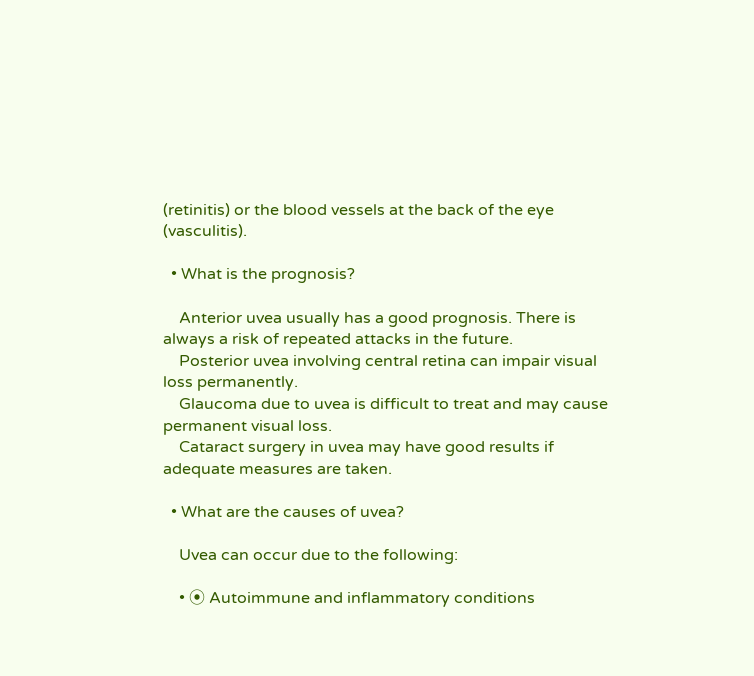(retinitis) or the blood vessels at the back of the eye (vasculitis).

  • What is the prognosis?

    Anterior uvea usually has a good prognosis. There is always a risk of repeated attacks in the future.
    Posterior uvea involving central retina can impair visual loss permanently.
    Glaucoma due to uvea is difficult to treat and may cause permanent visual loss.
    Cataract surgery in uvea may have good results if adequate measures are taken.

  • What are the causes of uvea?

    Uvea can occur due to the following:

    • ⦿ Autoimmune and inflammatory conditions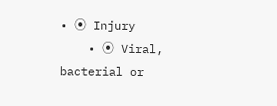• ⦿ Injury
    • ⦿ Viral, bacterial or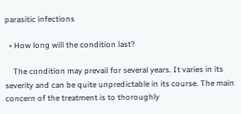parasitic infections

  • How long will the condition last?

    The condition may prevail for several years. It varies in its severity and can be quite unpredictable in its course. The main concern of the treatment is to thoroughly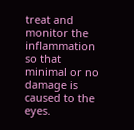treat and monitor the inflammation so that minimal or no damage is caused to the eyes.